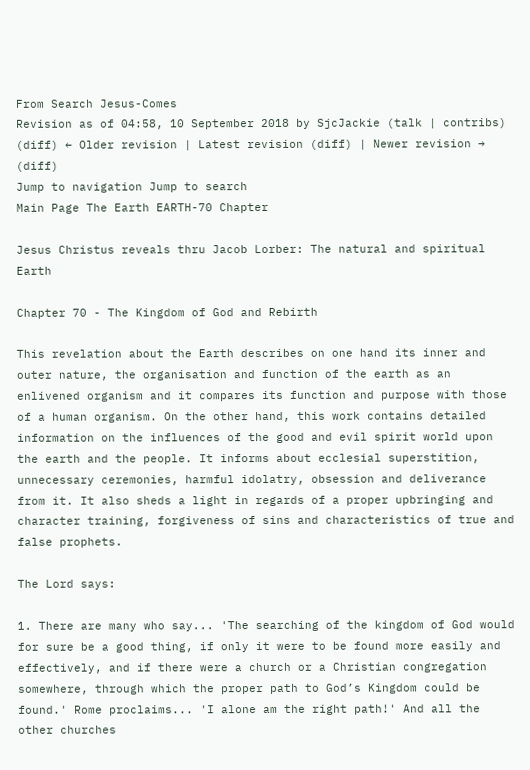From Search Jesus-Comes
Revision as of 04:58, 10 September 2018 by SjcJackie (talk | contribs)
(diff) ← Older revision | Latest revision (diff) | Newer revision → (diff)
Jump to navigation Jump to search
Main Page The Earth EARTH-70 Chapter

Jesus Christus reveals thru Jacob Lorber: The natural and spiritual Earth

Chapter 70 - The Kingdom of God and Rebirth

This revelation about the Earth describes on one hand its inner and outer nature, the organisation and function of the earth as an enlivened organism and it compares its function and purpose with those of a human organism. On the other hand, this work contains detailed information on the influences of the good and evil spirit world upon the earth and the people. It informs about ecclesial superstition, unnecessary ceremonies, harmful idolatry, obsession and deliverance from it. It also sheds a light in regards of a proper upbringing and character training, forgiveness of sins and characteristics of true and false prophets.

The Lord says:

1. There are many who say... 'The searching of the kingdom of God would for sure be a good thing, if only it were to be found more easily and effectively, and if there were a church or a Christian congregation somewhere, through which the proper path to God’s Kingdom could be found.' Rome proclaims... 'I alone am the right path!' And all the other churches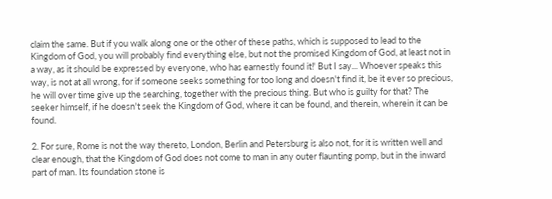claim the same. But if you walk along one or the other of these paths, which is supposed to lead to the Kingdom of God, you will probably find everything else, but not the promised Kingdom of God, at least not in a way, as it should be expressed by everyone, who has earnestly found it!' But I say... Whoever speaks this way, is not at all wrong, for if someone seeks something for too long and doesn't find it, be it ever so precious, he will over time give up the searching, together with the precious thing. But who is guilty for that? The seeker himself, if he doesn't seek the Kingdom of God, where it can be found, and therein, wherein it can be found.

2. For sure, Rome is not the way thereto, London, Berlin and Petersburg is also not, for it is written well and clear enough, that the Kingdom of God does not come to man in any outer flaunting pomp, but in the inward part of man. Its foundation stone is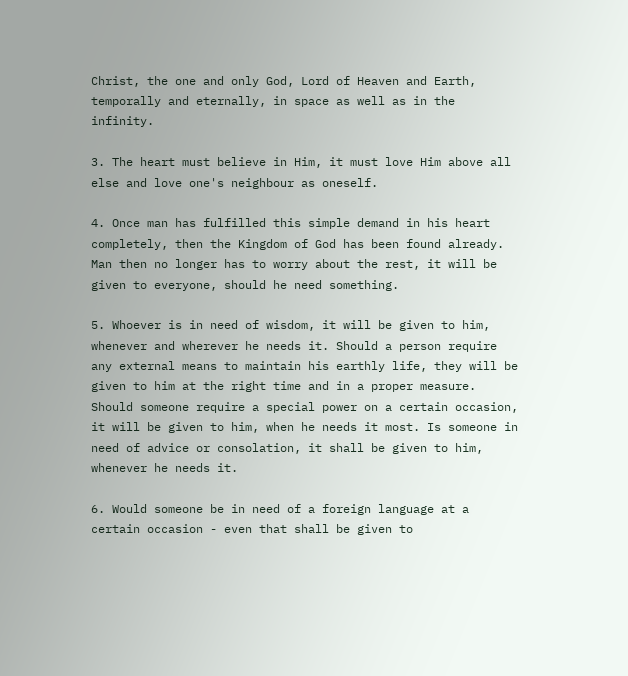Christ, the one and only God, Lord of Heaven and Earth, temporally and eternally, in space as well as in the infinity.

3. The heart must believe in Him, it must love Him above all else and love one's neighbour as oneself.

4. Once man has fulfilled this simple demand in his heart completely, then the Kingdom of God has been found already. Man then no longer has to worry about the rest, it will be given to everyone, should he need something.

5. Whoever is in need of wisdom, it will be given to him, whenever and wherever he needs it. Should a person require any external means to maintain his earthly life, they will be given to him at the right time and in a proper measure. Should someone require a special power on a certain occasion, it will be given to him, when he needs it most. Is someone in need of advice or consolation, it shall be given to him, whenever he needs it.

6. Would someone be in need of a foreign language at a certain occasion - even that shall be given to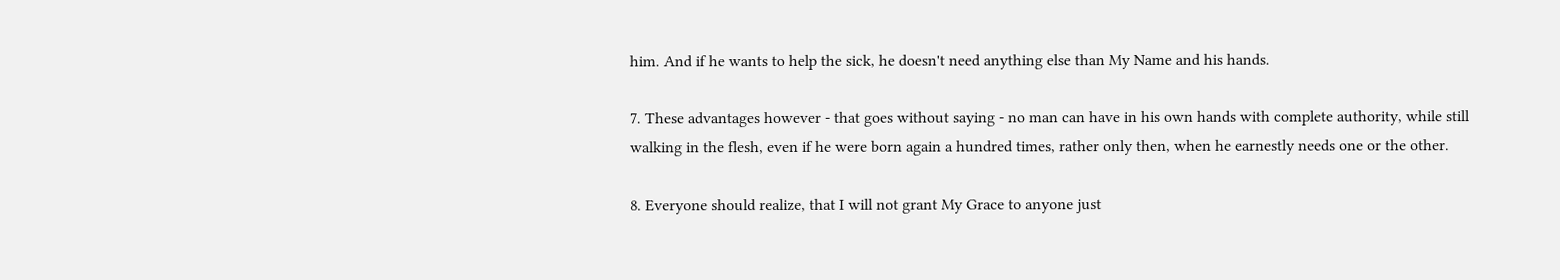him. And if he wants to help the sick, he doesn't need anything else than My Name and his hands.

7. These advantages however - that goes without saying - no man can have in his own hands with complete authority, while still walking in the flesh, even if he were born again a hundred times, rather only then, when he earnestly needs one or the other.

8. Everyone should realize, that I will not grant My Grace to anyone just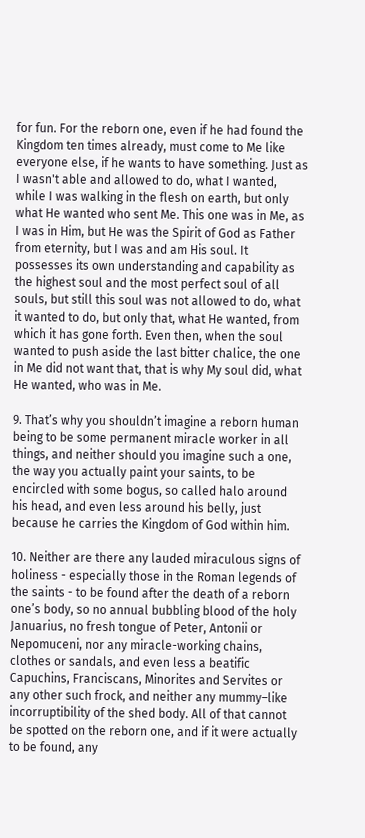for fun. For the reborn one, even if he had found the Kingdom ten times already, must come to Me like everyone else, if he wants to have something. Just as I wasn't able and allowed to do, what I wanted, while I was walking in the flesh on earth, but only what He wanted who sent Me. This one was in Me, as I was in Him, but He was the Spirit of God as Father from eternity, but I was and am His soul. It possesses its own understanding and capability as the highest soul and the most perfect soul of all souls, but still this soul was not allowed to do, what it wanted to do, but only that, what He wanted, from which it has gone forth. Even then, when the soul wanted to push aside the last bitter chalice, the one in Me did not want that, that is why My soul did, what He wanted, who was in Me.

9. That’s why you shouldn’t imagine a reborn human being to be some permanent miracle worker in all things, and neither should you imagine such a one, the way you actually paint your saints, to be encircled with some bogus, so called halo around his head, and even less around his belly, just because he carries the Kingdom of God within him.

10. Neither are there any lauded miraculous signs of holiness - especially those in the Roman legends of the saints - to be found after the death of a reborn one’s body, so no annual bubbling blood of the holy Januarius, no fresh tongue of Peter, Antonii or Nepomuceni, nor any miracle-working chains, clothes or sandals, and even less a beatific Capuchins, Franciscans, Minorites and Servites or any other such frock, and neither any mummy–like incorruptibility of the shed body. All of that cannot be spotted on the reborn one, and if it were actually to be found, any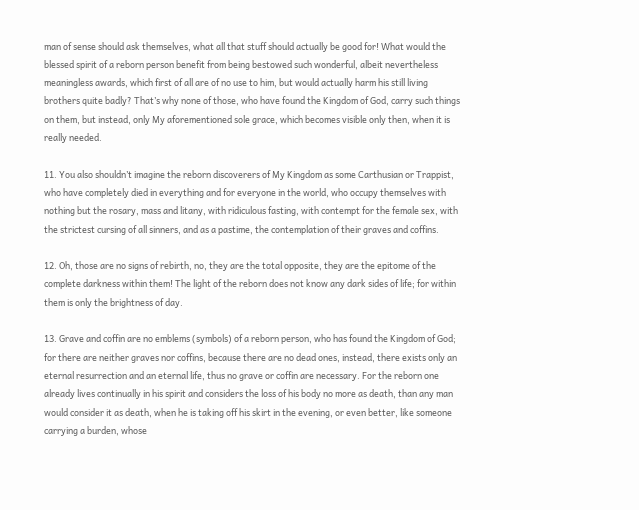man of sense should ask themselves, what all that stuff should actually be good for! What would the blessed spirit of a reborn person benefit from being bestowed such wonderful, albeit nevertheless meaningless awards, which first of all are of no use to him, but would actually harm his still living brothers quite badly? That’s why none of those, who have found the Kingdom of God, carry such things on them, but instead, only My aforementioned sole grace, which becomes visible only then, when it is really needed.

11. You also shouldn’t imagine the reborn discoverers of My Kingdom as some Carthusian or Trappist, who have completely died in everything and for everyone in the world, who occupy themselves with nothing but the rosary, mass and litany, with ridiculous fasting, with contempt for the female sex, with the strictest cursing of all sinners, and as a pastime, the contemplation of their graves and coffins.

12. Oh, those are no signs of rebirth, no, they are the total opposite, they are the epitome of the complete darkness within them! The light of the reborn does not know any dark sides of life; for within them is only the brightness of day.

13. Grave and coffin are no emblems (symbols) of a reborn person, who has found the Kingdom of God; for there are neither graves nor coffins, because there are no dead ones, instead, there exists only an eternal resurrection and an eternal life, thus no grave or coffin are necessary. For the reborn one already lives continually in his spirit and considers the loss of his body no more as death, than any man would consider it as death, when he is taking off his skirt in the evening, or even better, like someone carrying a burden, whose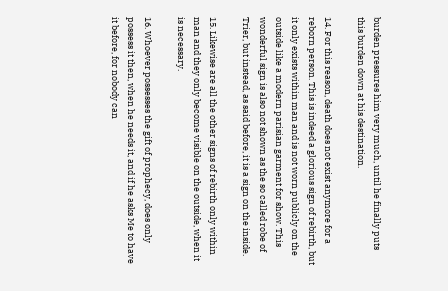burden pressures him very much, until he finally puts this burden down at his destination.

14. For this reason, death does not exist anymore for a reborn person. This is indeed a glorious sign of rebirth, but it only exists within man and is not worn publicly on the outside like a modern parisian garment for show. This wonderful sign is also not shown as the so called robe of Trier, but instead, as said before, it is a sign on the inside.

15. Likewise are all the other signs of rebirth only within man and they only become visible on the outside, when it is necessary.

16. Whoever possesses the gift of prophecy, does only possess it then, when he needs it, and if he asks Me to have it before, for nobody can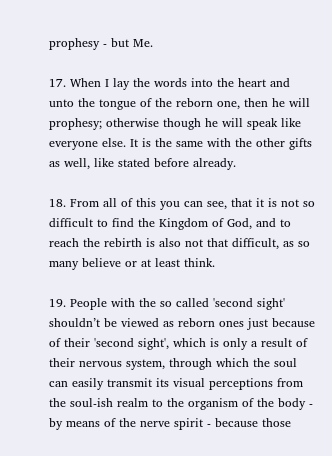prophesy - but Me.

17. When I lay the words into the heart and unto the tongue of the reborn one, then he will prophesy; otherwise though he will speak like everyone else. It is the same with the other gifts as well, like stated before already.

18. From all of this you can see, that it is not so difficult to find the Kingdom of God, and to reach the rebirth is also not that difficult, as so many believe or at least think.

19. People with the so called 'second sight' shouldn’t be viewed as reborn ones just because of their 'second sight', which is only a result of their nervous system, through which the soul can easily transmit its visual perceptions from the soul-ish realm to the organism of the body - by means of the nerve spirit - because those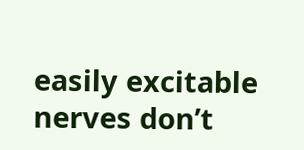easily excitable nerves don’t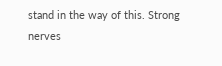stand in the way of this. Strong nerves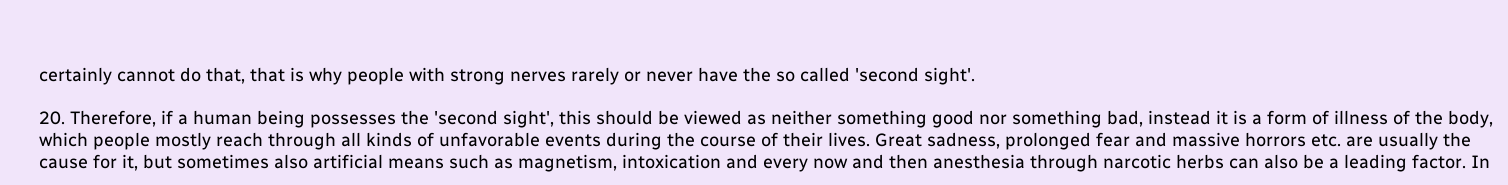certainly cannot do that, that is why people with strong nerves rarely or never have the so called 'second sight'.

20. Therefore, if a human being possesses the 'second sight', this should be viewed as neither something good nor something bad, instead it is a form of illness of the body, which people mostly reach through all kinds of unfavorable events during the course of their lives. Great sadness, prolonged fear and massive horrors etc. are usually the cause for it, but sometimes also artificial means such as magnetism, intoxication and every now and then anesthesia through narcotic herbs can also be a leading factor. In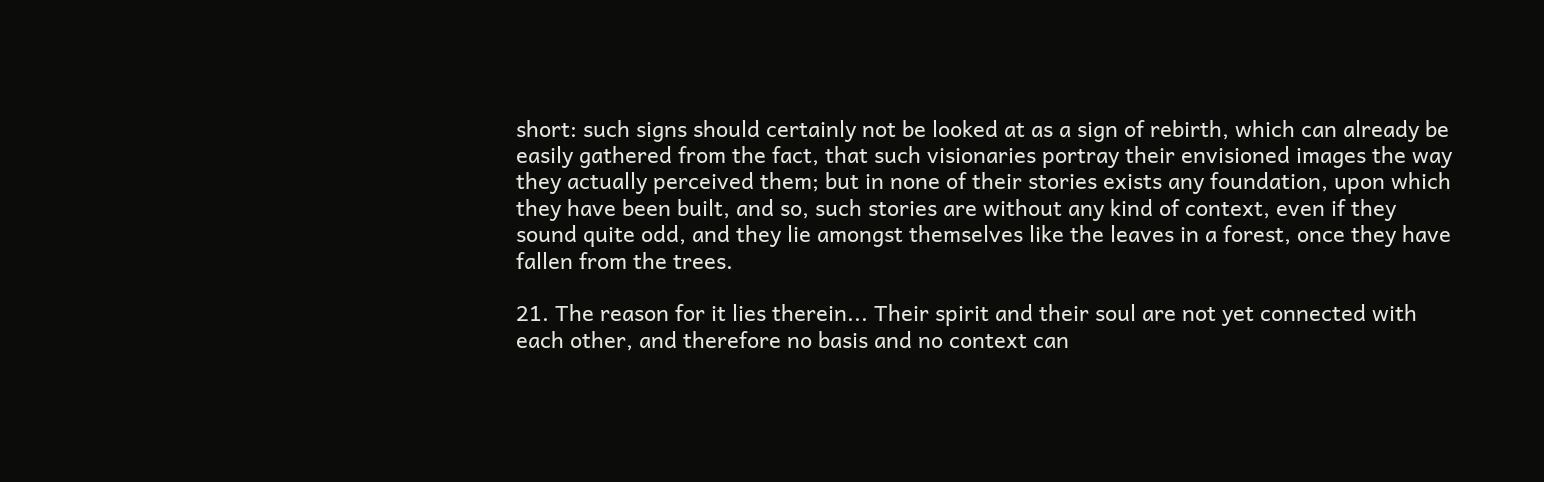short: such signs should certainly not be looked at as a sign of rebirth, which can already be easily gathered from the fact, that such visionaries portray their envisioned images the way they actually perceived them; but in none of their stories exists any foundation, upon which they have been built, and so, such stories are without any kind of context, even if they sound quite odd, and they lie amongst themselves like the leaves in a forest, once they have fallen from the trees.

21. The reason for it lies therein... Their spirit and their soul are not yet connected with each other, and therefore no basis and no context can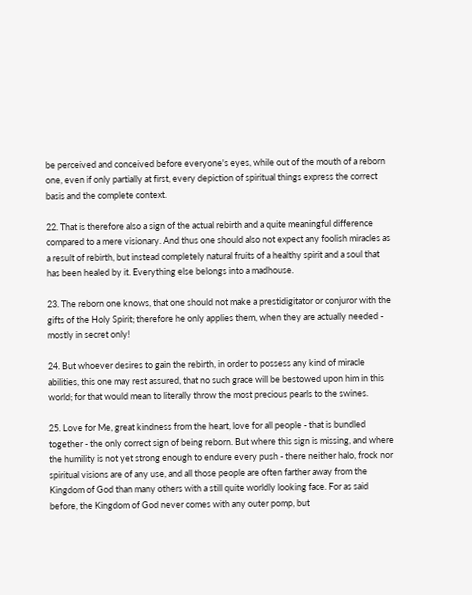be perceived and conceived before everyone's eyes, while out of the mouth of a reborn one, even if only partially at first, every depiction of spiritual things express the correct basis and the complete context.

22. That is therefore also a sign of the actual rebirth and a quite meaningful difference compared to a mere visionary. And thus one should also not expect any foolish miracles as a result of rebirth, but instead completely natural fruits of a healthy spirit and a soul that has been healed by it. Everything else belongs into a madhouse.

23. The reborn one knows, that one should not make a prestidigitator or conjuror with the gifts of the Holy Spirit; therefore he only applies them, when they are actually needed - mostly in secret only!

24. But whoever desires to gain the rebirth, in order to possess any kind of miracle abilities, this one may rest assured, that no such grace will be bestowed upon him in this world; for that would mean to literally throw the most precious pearls to the swines.

25. Love for Me, great kindness from the heart, love for all people - that is bundled together - the only correct sign of being reborn. But where this sign is missing, and where the humility is not yet strong enough to endure every push - there neither halo, frock nor spiritual visions are of any use, and all those people are often farther away from the Kingdom of God than many others with a still quite worldly looking face. For as said before, the Kingdom of God never comes with any outer pomp, but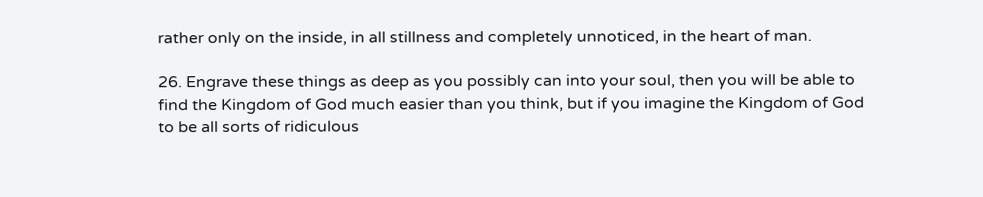rather only on the inside, in all stillness and completely unnoticed, in the heart of man.

26. Engrave these things as deep as you possibly can into your soul, then you will be able to find the Kingdom of God much easier than you think, but if you imagine the Kingdom of God to be all sorts of ridiculous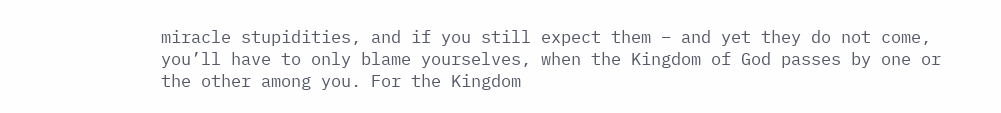miracle stupidities, and if you still expect them – and yet they do not come, you’ll have to only blame yourselves, when the Kingdom of God passes by one or the other among you. For the Kingdom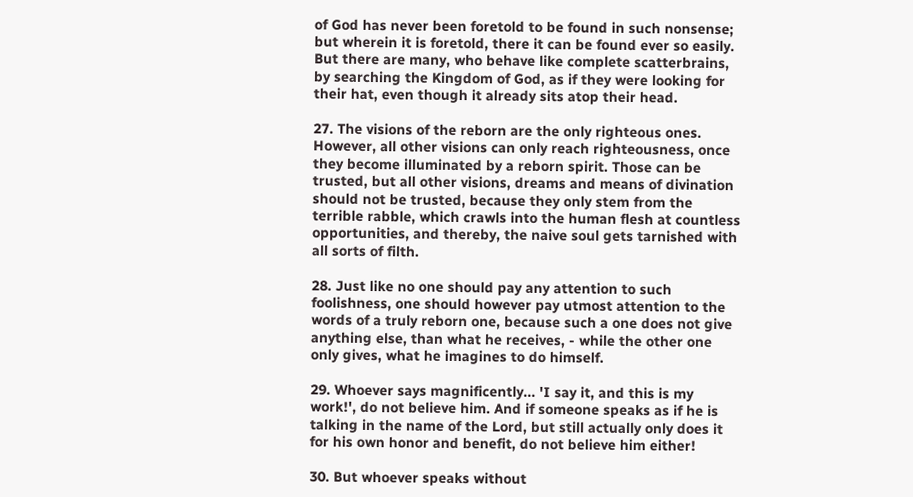of God has never been foretold to be found in such nonsense; but wherein it is foretold, there it can be found ever so easily. But there are many, who behave like complete scatterbrains, by searching the Kingdom of God, as if they were looking for their hat, even though it already sits atop their head.

27. The visions of the reborn are the only righteous ones. However, all other visions can only reach righteousness, once they become illuminated by a reborn spirit. Those can be trusted, but all other visions, dreams and means of divination should not be trusted, because they only stem from the terrible rabble, which crawls into the human flesh at countless opportunities, and thereby, the naive soul gets tarnished with all sorts of filth.

28. Just like no one should pay any attention to such foolishness, one should however pay utmost attention to the words of a truly reborn one, because such a one does not give anything else, than what he receives, - while the other one only gives, what he imagines to do himself.

29. Whoever says magnificently... 'I say it, and this is my work!', do not believe him. And if someone speaks as if he is talking in the name of the Lord, but still actually only does it for his own honor and benefit, do not believe him either!

30. But whoever speaks without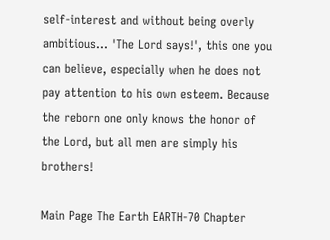self-interest and without being overly ambitious... 'The Lord says!', this one you can believe, especially when he does not pay attention to his own esteem. Because the reborn one only knows the honor of the Lord, but all men are simply his brothers!

Main Page The Earth EARTH-70 Chapter